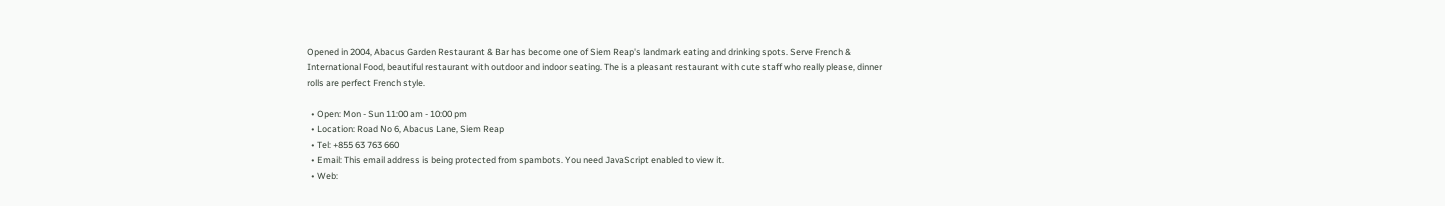Opened in 2004, Abacus Garden Restaurant & Bar has become one of Siem Reap's landmark eating and drinking spots. Serve French & International Food, beautiful restaurant with outdoor and indoor seating. The is a pleasant restaurant with cute staff who really please, dinner rolls are perfect French style.

  • Open: Mon - Sun 11:00 am - 10:00 pm
  • Location: Road No 6, Abacus Lane, Siem Reap
  • Tel: +855 63 763 660
  • Email: This email address is being protected from spambots. You need JavaScript enabled to view it.
  • Web: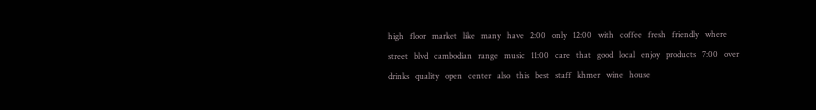high   floor   market   like   many   have   2:00   only   12:00   with   coffee   fresh   friendly   where   street   blvd   cambodian   range   music   11:00   care   that   good   local   enjoy   products   7:00   over   drinks   quality   open   center   also   this   best   staff   khmer   wine   house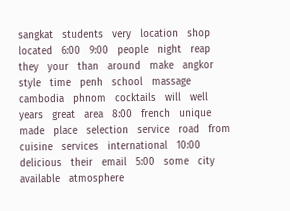sangkat   students   very   location   shop   located   6:00   9:00   people   night   reap   they   your   than   around   make   angkor   style   time   penh   school   massage   cambodia   phnom   cocktails   will   well   years   great   area   8:00   french   unique   made   place   selection   service   road   from   cuisine   services   international   10:00   delicious   their   email   5:00   some   city   available   atmosphere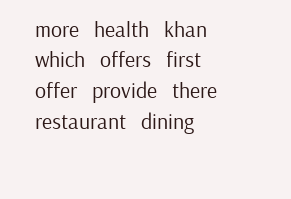more   health   khan   which   offers   first   offer   provide   there   restaurant   dining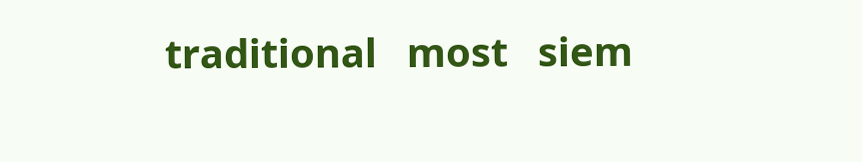traditional   most   siem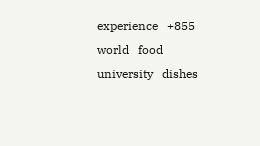experience   +855   world   food   university   dishes